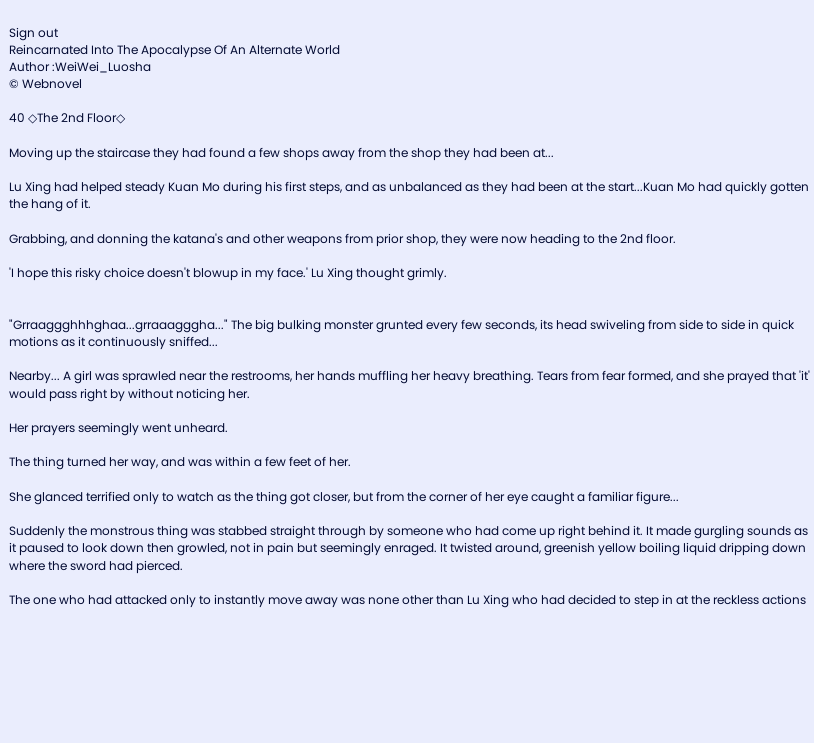Sign out
Reincarnated Into The Apocalypse Of An Alternate World
Author :WeiWei_Luosha
© Webnovel

40 ◇The 2nd Floor◇

Moving up the staircase they had found a few shops away from the shop they had been at...

Lu Xing had helped steady Kuan Mo during his first steps, and as unbalanced as they had been at the start...Kuan Mo had quickly gotten the hang of it.

Grabbing, and donning the katana's and other weapons from prior shop, they were now heading to the 2nd floor.

'I hope this risky choice doesn't blowup in my face.' Lu Xing thought grimly.


"Grraaggghhhghaa...grraaagggha..." The big bulking monster grunted every few seconds, its head swiveling from side to side in quick motions as it continuously sniffed...

Nearby... A girl was sprawled near the restrooms, her hands muffling her heavy breathing. Tears from fear formed, and she prayed that 'it' would pass right by without noticing her.

Her prayers seemingly went unheard.

The thing turned her way, and was within a few feet of her.

She glanced terrified only to watch as the thing got closer, but from the corner of her eye caught a familiar figure...

Suddenly the monstrous thing was stabbed straight through by someone who had come up right behind it. It made gurgling sounds as it paused to look down then growled, not in pain but seemingly enraged. It twisted around, greenish yellow boiling liquid dripping down where the sword had pierced.

The one who had attacked only to instantly move away was none other than Lu Xing who had decided to step in at the reckless actions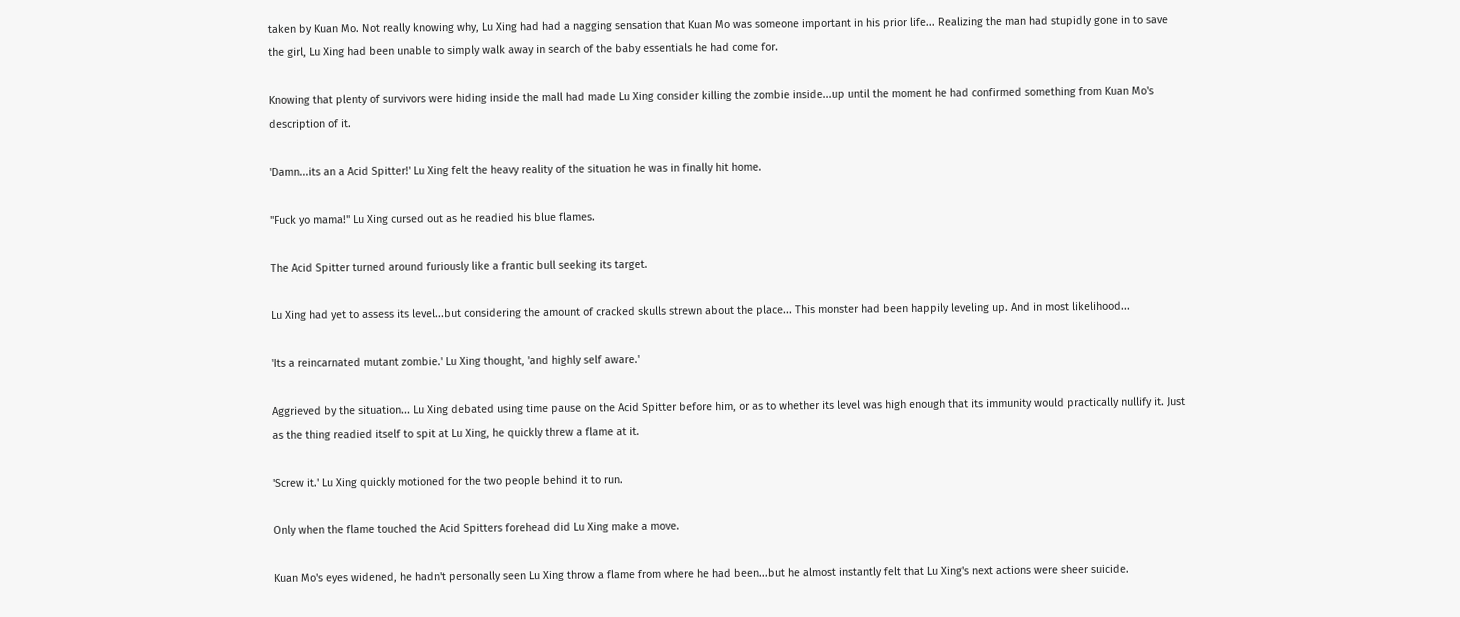taken by Kuan Mo. Not really knowing why, Lu Xing had had a nagging sensation that Kuan Mo was someone important in his prior life... Realizing the man had stupidly gone in to save the girl, Lu Xing had been unable to simply walk away in search of the baby essentials he had come for.

Knowing that plenty of survivors were hiding inside the mall had made Lu Xing consider killing the zombie inside...up until the moment he had confirmed something from Kuan Mo's description of it.

'Damn...its an a Acid Spitter!' Lu Xing felt the heavy reality of the situation he was in finally hit home.

"Fuck yo mama!" Lu Xing cursed out as he readied his blue flames.

The Acid Spitter turned around furiously like a frantic bull seeking its target.

Lu Xing had yet to assess its level...but considering the amount of cracked skulls strewn about the place... This monster had been happily leveling up. And in most likelihood...

'Its a reincarnated mutant zombie.' Lu Xing thought, 'and highly self aware.'

Aggrieved by the situation... Lu Xing debated using time pause on the Acid Spitter before him, or as to whether its level was high enough that its immunity would practically nullify it. Just as the thing readied itself to spit at Lu Xing, he quickly threw a flame at it.

'Screw it.' Lu Xing quickly motioned for the two people behind it to run.

Only when the flame touched the Acid Spitters forehead did Lu Xing make a move.

Kuan Mo's eyes widened, he hadn't personally seen Lu Xing throw a flame from where he had been...but he almost instantly felt that Lu Xing's next actions were sheer suicide.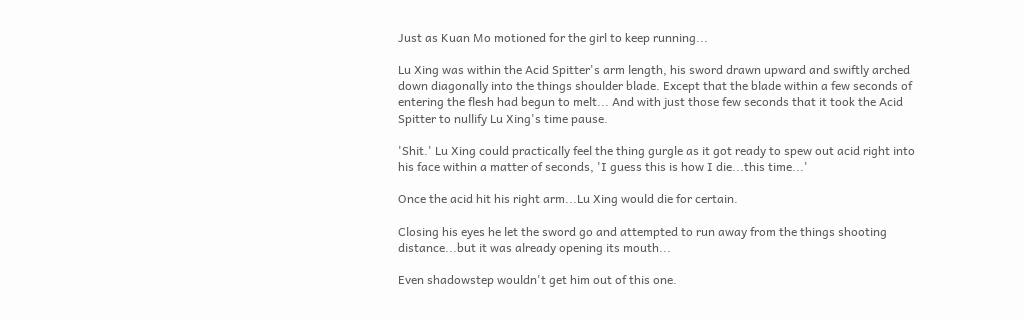Just as Kuan Mo motioned for the girl to keep running...

Lu Xing was within the Acid Spitter's arm length, his sword drawn upward and swiftly arched down diagonally into the things shoulder blade. Except that the blade within a few seconds of entering the flesh had begun to melt... And with just those few seconds that it took the Acid Spitter to nullify Lu Xing's time pause.

'Shit.' Lu Xing could practically feel the thing gurgle as it got ready to spew out acid right into his face within a matter of seconds, 'I guess this is how I die...this time...'

Once the acid hit his right arm...Lu Xing would die for certain.

Closing his eyes he let the sword go and attempted to run away from the things shooting distance...but it was already opening its mouth...

Even shadowstep wouldn't get him out of this one.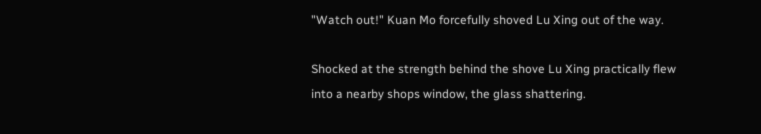"Watch out!" Kuan Mo forcefully shoved Lu Xing out of the way.

Shocked at the strength behind the shove Lu Xing practically flew into a nearby shops window, the glass shattering.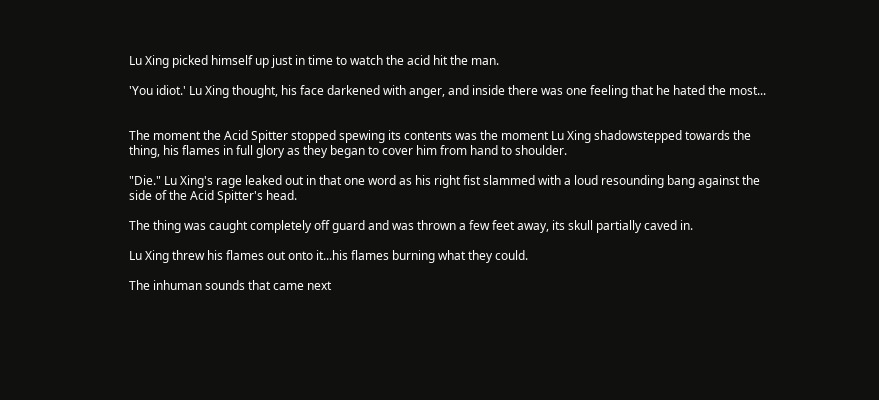Lu Xing picked himself up just in time to watch the acid hit the man.

'You idiot.' Lu Xing thought, his face darkened with anger, and inside there was one feeling that he hated the most...


The moment the Acid Spitter stopped spewing its contents was the moment Lu Xing shadowstepped towards the thing, his flames in full glory as they began to cover him from hand to shoulder.

"Die." Lu Xing's rage leaked out in that one word as his right fist slammed with a loud resounding bang against the side of the Acid Spitter's head.

The thing was caught completely off guard and was thrown a few feet away, its skull partially caved in.

Lu Xing threw his flames out onto it...his flames burning what they could.

The inhuman sounds that came next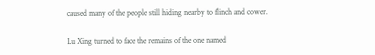caused many of the people still hiding nearby to flinch and cower.

Lu Xing turned to face the remains of the one named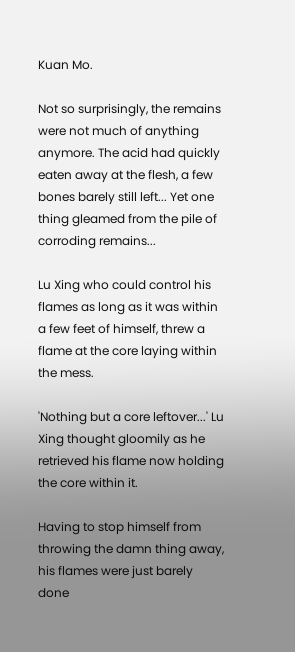Kuan Mo.

Not so surprisingly, the remains were not much of anything anymore. The acid had quickly eaten away at the flesh, a few bones barely still left... Yet one thing gleamed from the pile of corroding remains...

Lu Xing who could control his flames as long as it was within a few feet of himself, threw a flame at the core laying within the mess.

'Nothing but a core leftover...' Lu Xing thought gloomily as he retrieved his flame now holding the core within it.

Having to stop himself from throwing the damn thing away, his flames were just barely done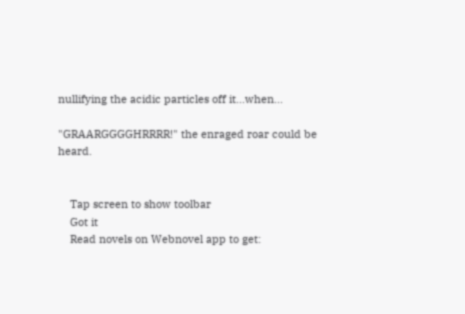nullifying the acidic particles off it...when...

"GRAARGGGGHRRRR!" the enraged roar could be heard.


    Tap screen to show toolbar
    Got it
    Read novels on Webnovel app to get: